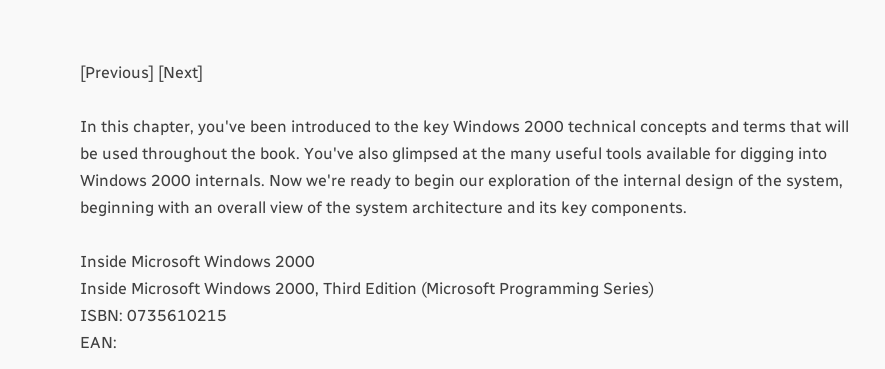[Previous] [Next]

In this chapter, you've been introduced to the key Windows 2000 technical concepts and terms that will be used throughout the book. You've also glimpsed at the many useful tools available for digging into Windows 2000 internals. Now we're ready to begin our exploration of the internal design of the system, beginning with an overall view of the system architecture and its key components.

Inside Microsoft Windows 2000
Inside Microsoft Windows 2000, Third Edition (Microsoft Programming Series)
ISBN: 0735610215
EAN: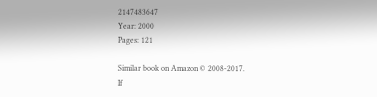2147483647
Year: 2000
Pages: 121

Similar book on Amazon © 2008-2017.
If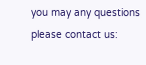you may any questions please contact us: